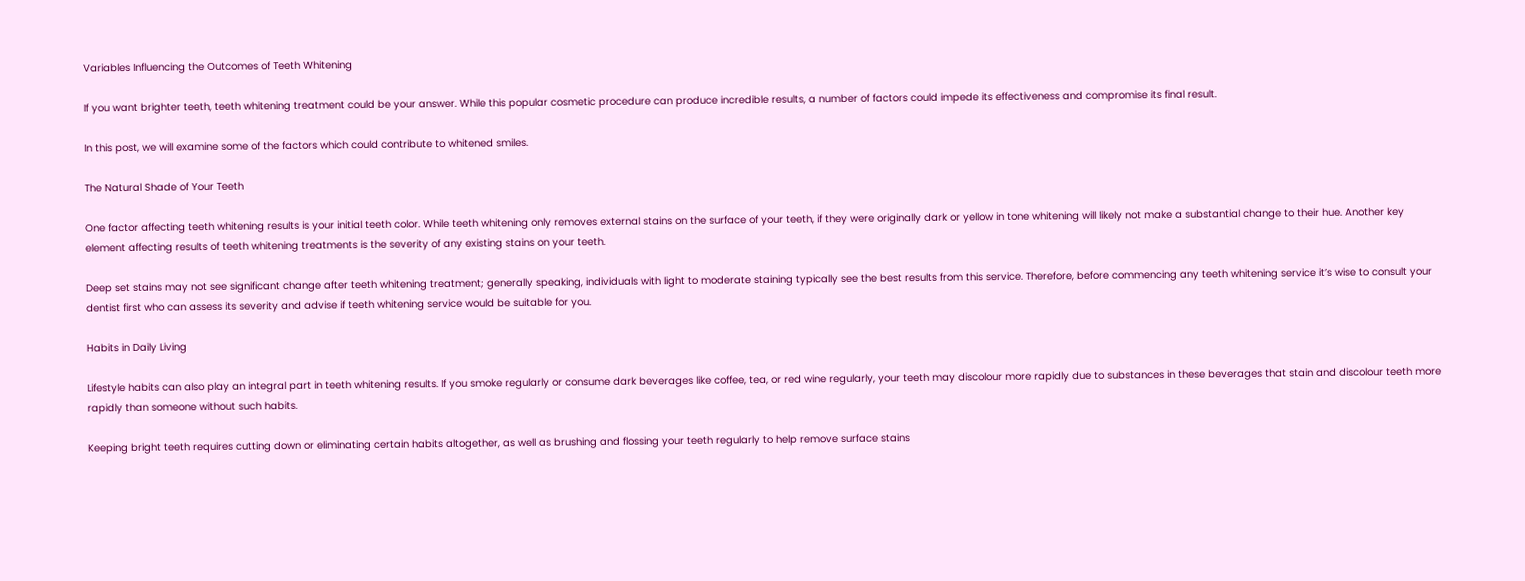Variables Influencing the Outcomes of Teeth Whitening

If you want brighter teeth, teeth whitening treatment could be your answer. While this popular cosmetic procedure can produce incredible results, a number of factors could impede its effectiveness and compromise its final result.

In this post, we will examine some of the factors which could contribute to whitened smiles.

The Natural Shade of Your Teeth

One factor affecting teeth whitening results is your initial teeth color. While teeth whitening only removes external stains on the surface of your teeth, if they were originally dark or yellow in tone whitening will likely not make a substantial change to their hue. Another key element affecting results of teeth whitening treatments is the severity of any existing stains on your teeth.

Deep set stains may not see significant change after teeth whitening treatment; generally speaking, individuals with light to moderate staining typically see the best results from this service. Therefore, before commencing any teeth whitening service it’s wise to consult your dentist first who can assess its severity and advise if teeth whitening service would be suitable for you.

Habits in Daily Living

Lifestyle habits can also play an integral part in teeth whitening results. If you smoke regularly or consume dark beverages like coffee, tea, or red wine regularly, your teeth may discolour more rapidly due to substances in these beverages that stain and discolour teeth more rapidly than someone without such habits.

Keeping bright teeth requires cutting down or eliminating certain habits altogether, as well as brushing and flossing your teeth regularly to help remove surface stains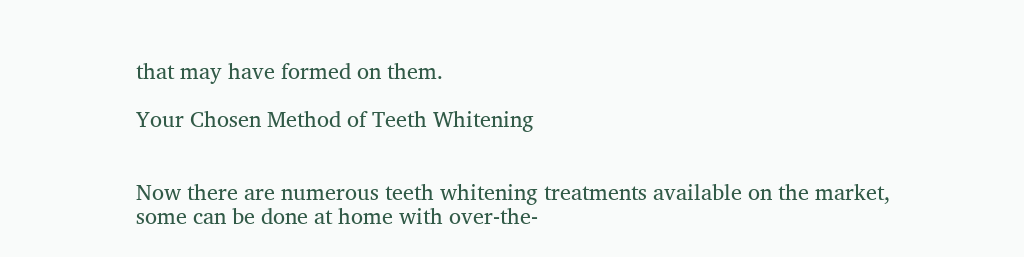that may have formed on them.

Your Chosen Method of Teeth Whitening


Now there are numerous teeth whitening treatments available on the market, some can be done at home with over-the-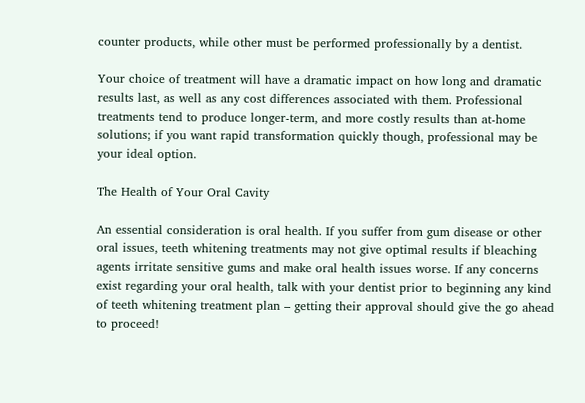counter products, while other must be performed professionally by a dentist.

Your choice of treatment will have a dramatic impact on how long and dramatic results last, as well as any cost differences associated with them. Professional treatments tend to produce longer-term, and more costly results than at-home solutions; if you want rapid transformation quickly though, professional may be your ideal option.

The Health of Your Oral Cavity

An essential consideration is oral health. If you suffer from gum disease or other oral issues, teeth whitening treatments may not give optimal results if bleaching agents irritate sensitive gums and make oral health issues worse. If any concerns exist regarding your oral health, talk with your dentist prior to beginning any kind of teeth whitening treatment plan – getting their approval should give the go ahead to proceed!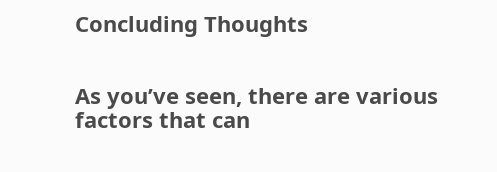Concluding Thoughts


As you’ve seen, there are various factors that can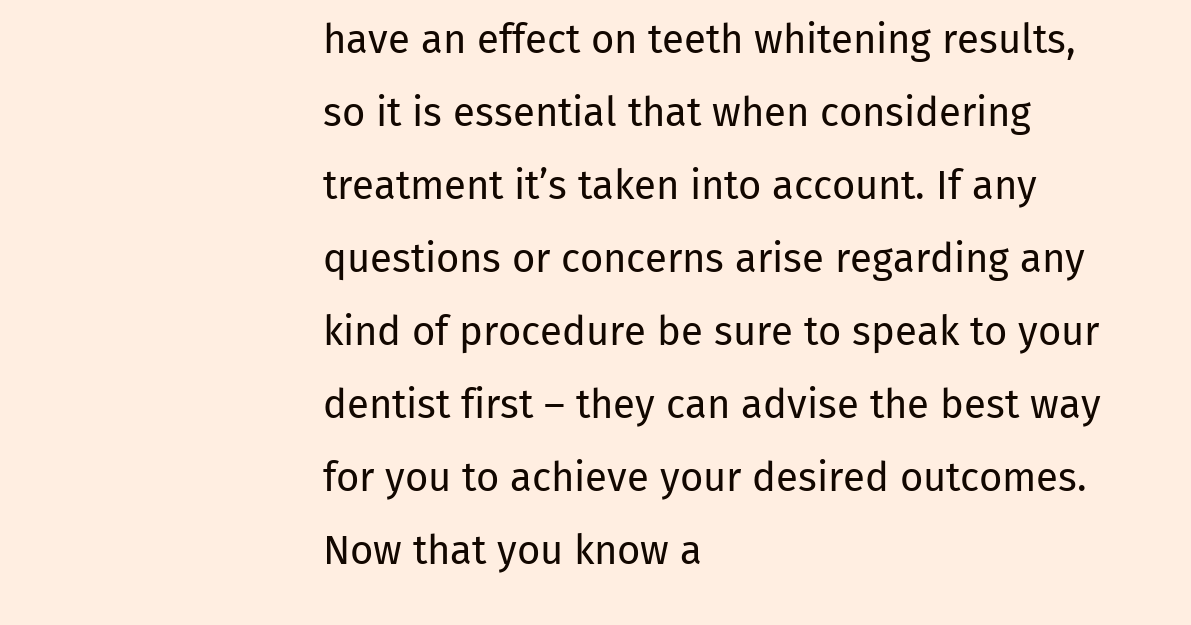have an effect on teeth whitening results, so it is essential that when considering treatment it’s taken into account. If any questions or concerns arise regarding any kind of procedure be sure to speak to your dentist first – they can advise the best way for you to achieve your desired outcomes. Now that you know a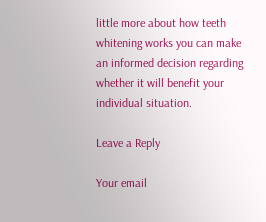little more about how teeth whitening works you can make an informed decision regarding whether it will benefit your individual situation.

Leave a Reply

Your email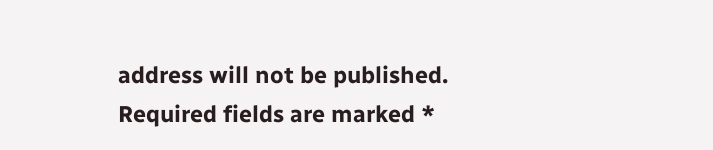address will not be published. Required fields are marked *